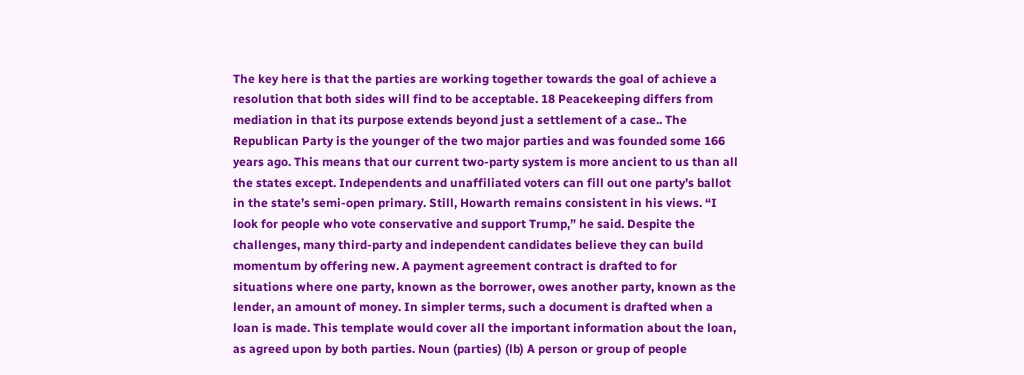The key here is that the parties are working together towards the goal of achieve a resolution that both sides will find to be acceptable. 18 Peacekeeping differs from mediation in that its purpose extends beyond just a settlement of a case.. The Republican Party is the younger of the two major parties and was founded some 166 years ago. This means that our current two-party system is more ancient to us than all the states except. Independents and unaffiliated voters can fill out one party’s ballot in the state’s semi-open primary. Still, Howarth remains consistent in his views. “I look for people who vote conservative and support Trump,” he said. Despite the challenges, many third-party and independent candidates believe they can build momentum by offering new. A payment agreement contract is drafted to for situations where one party, known as the borrower, owes another party, known as the lender, an amount of money. In simpler terms, such a document is drafted when a loan is made. This template would cover all the important information about the loan, as agreed upon by both parties. Noun (parties) (lb) A person or group of people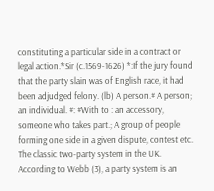constituting a particular side in a contract or legal action.*Sir (c.1569-1626) *:If the jury found that the party slain was of English race, it had been adjudged felony. (lb) A person.# A person; an individual. #: #With to : an accessory, someone who takes part.; A group of people forming one side in a given dispute, contest etc. The classic two-party system in the UK. According to Webb (3), a party system is an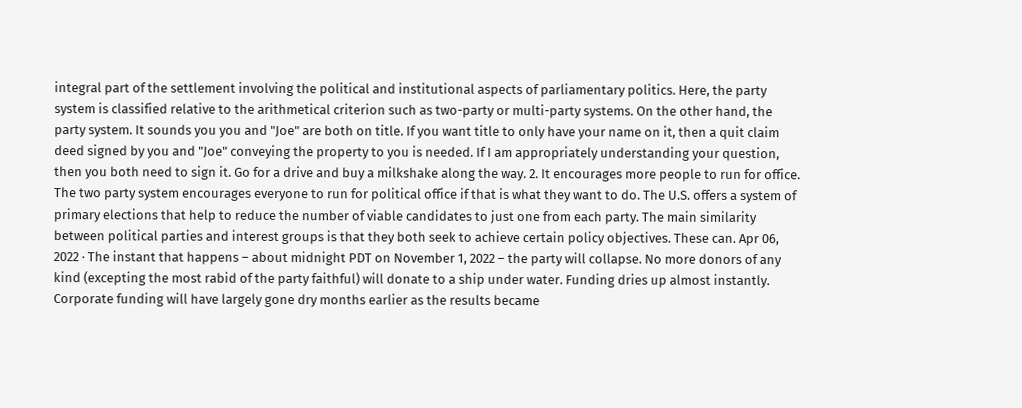integral part of the settlement involving the political and institutional aspects of parliamentary politics. Here, the party system is classified relative to the arithmetical criterion such as two-party or multi-party systems. On the other hand, the party system. It sounds you you and "Joe" are both on title. If you want title to only have your name on it, then a quit claim deed signed by you and "Joe" conveying the property to you is needed. If I am appropriately understanding your question, then you both need to sign it. Go for a drive and buy a milkshake along the way. 2. It encourages more people to run for office. The two party system encourages everyone to run for political office if that is what they want to do. The U.S. offers a system of primary elections that help to reduce the number of viable candidates to just one from each party. The main similarity between political parties and interest groups is that they both seek to achieve certain policy objectives. These can. Apr 06, 2022 · The instant that happens – about midnight PDT on November 1, 2022 – the party will collapse. No more donors of any kind (excepting the most rabid of the party faithful) will donate to a ship under water. Funding dries up almost instantly. Corporate funding will have largely gone dry months earlier as the results became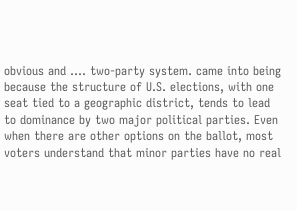obvious and .... two-party system. came into being because the structure of U.S. elections, with one seat tied to a geographic district, tends to lead to dominance by two major political parties. Even when there are other options on the ballot, most voters understand that minor parties have no real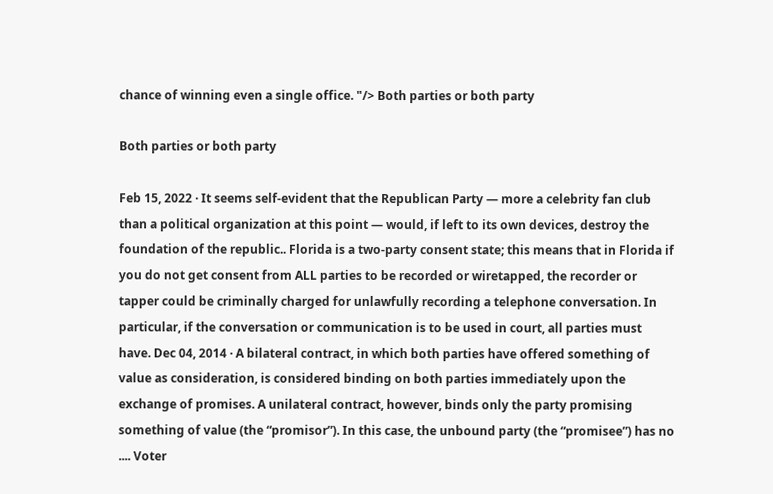chance of winning even a single office. "/> Both parties or both party

Both parties or both party

Feb 15, 2022 · It seems self-evident that the Republican Party — more a celebrity fan club than a political organization at this point — would, if left to its own devices, destroy the foundation of the republic.. Florida is a two-party consent state; this means that in Florida if you do not get consent from ALL parties to be recorded or wiretapped, the recorder or tapper could be criminally charged for unlawfully recording a telephone conversation. In particular, if the conversation or communication is to be used in court, all parties must have. Dec 04, 2014 · A bilateral contract, in which both parties have offered something of value as consideration, is considered binding on both parties immediately upon the exchange of promises. A unilateral contract, however, binds only the party promising something of value (the “promisor”). In this case, the unbound party (the “promisee”) has no .... Voter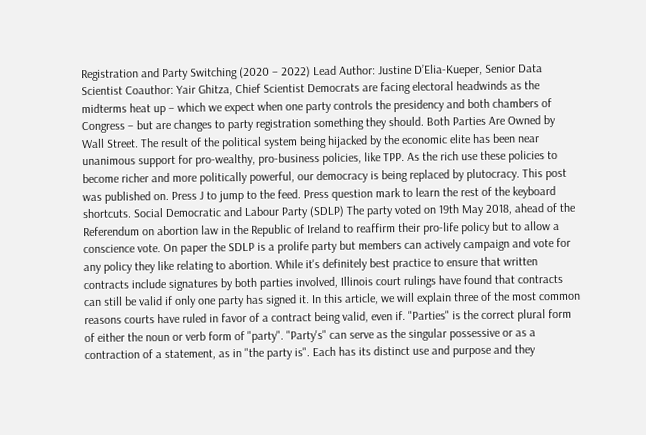Registration and Party Switching (2020 – 2022) Lead Author: Justine D’Elia-Kueper, Senior Data Scientist Coauthor: Yair Ghitza, Chief Scientist Democrats are facing electoral headwinds as the midterms heat up – which we expect when one party controls the presidency and both chambers of Congress – but are changes to party registration something they should. Both Parties Are Owned by Wall Street. The result of the political system being hijacked by the economic elite has been near unanimous support for pro-wealthy, pro-business policies, like TPP. As the rich use these policies to become richer and more politically powerful, our democracy is being replaced by plutocracy. This post was published on. Press J to jump to the feed. Press question mark to learn the rest of the keyboard shortcuts. Social Democratic and Labour Party (SDLP) The party voted on 19th May 2018, ahead of the Referendum on abortion law in the Republic of Ireland to reaffirm their pro-life policy but to allow a conscience vote. On paper the SDLP is a prolife party but members can actively campaign and vote for any policy they like relating to abortion. While it's definitely best practice to ensure that written contracts include signatures by both parties involved, Illinois court rulings have found that contracts can still be valid if only one party has signed it. In this article, we will explain three of the most common reasons courts have ruled in favor of a contract being valid, even if. "Parties" is the correct plural form of either the noun or verb form of "party". "Party's" can serve as the singular possessive or as a contraction of a statement, as in "the party is". Each has its distinct use and purpose and they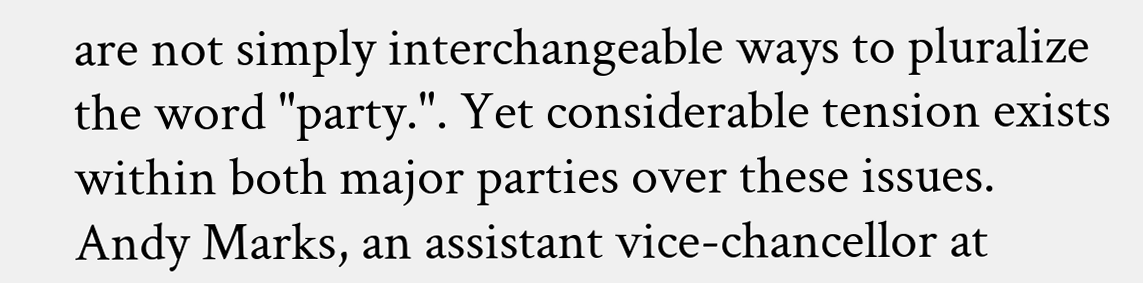are not simply interchangeable ways to pluralize the word "party.". Yet considerable tension exists within both major parties over these issues. Andy Marks, an assistant vice-chancellor at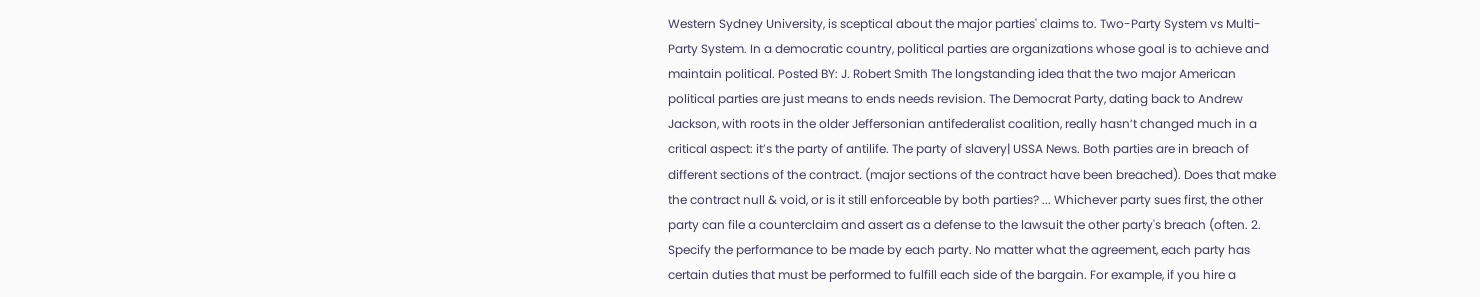Western Sydney University, is sceptical about the major parties' claims to. Two-Party System vs Multi-Party System. In a democratic country, political parties are organizations whose goal is to achieve and maintain political. Posted BY: J. Robert Smith The longstanding idea that the two major American political parties are just means to ends needs revision. The Democrat Party, dating back to Andrew Jackson, with roots in the older Jeffersonian antifederalist coalition, really hasn’t changed much in a critical aspect: it’s the party of antilife. The party of slavery| USSA News. Both parties are in breach of different sections of the contract. (major sections of the contract have been breached). Does that make the contract null & void, or is it still enforceable by both parties? ... Whichever party sues first, the other party can file a counterclaim and assert as a defense to the lawsuit the other party's breach (often. 2. Specify the performance to be made by each party. No matter what the agreement, each party has certain duties that must be performed to fulfill each side of the bargain. For example, if you hire a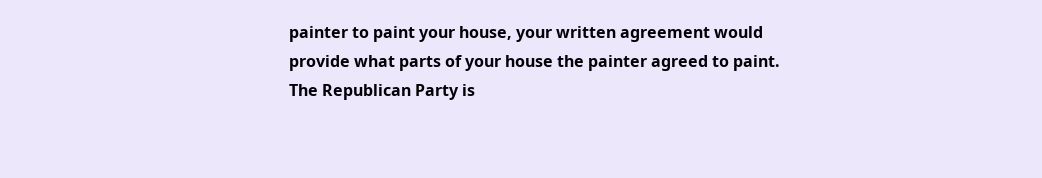painter to paint your house, your written agreement would provide what parts of your house the painter agreed to paint. The Republican Party is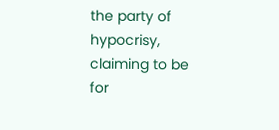the party of hypocrisy, claiming to be for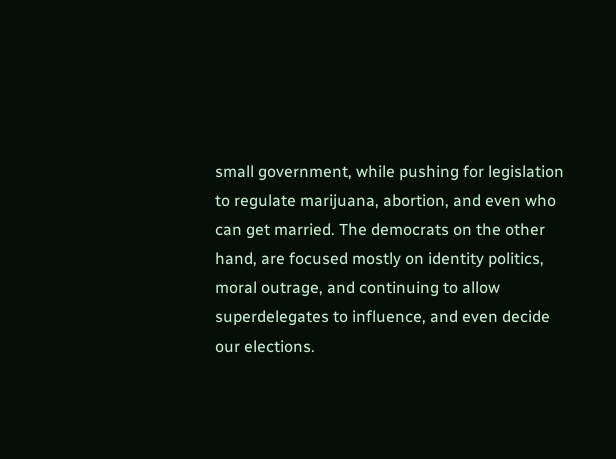small government, while pushing for legislation to regulate marijuana, abortion, and even who can get married. The democrats on the other hand, are focused mostly on identity politics, moral outrage, and continuing to allow superdelegates to influence, and even decide our elections.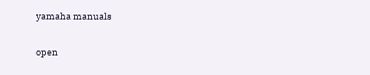yamaha manuals

open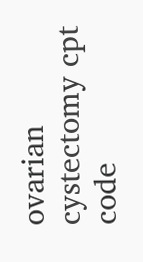ovarian cystectomy cpt code